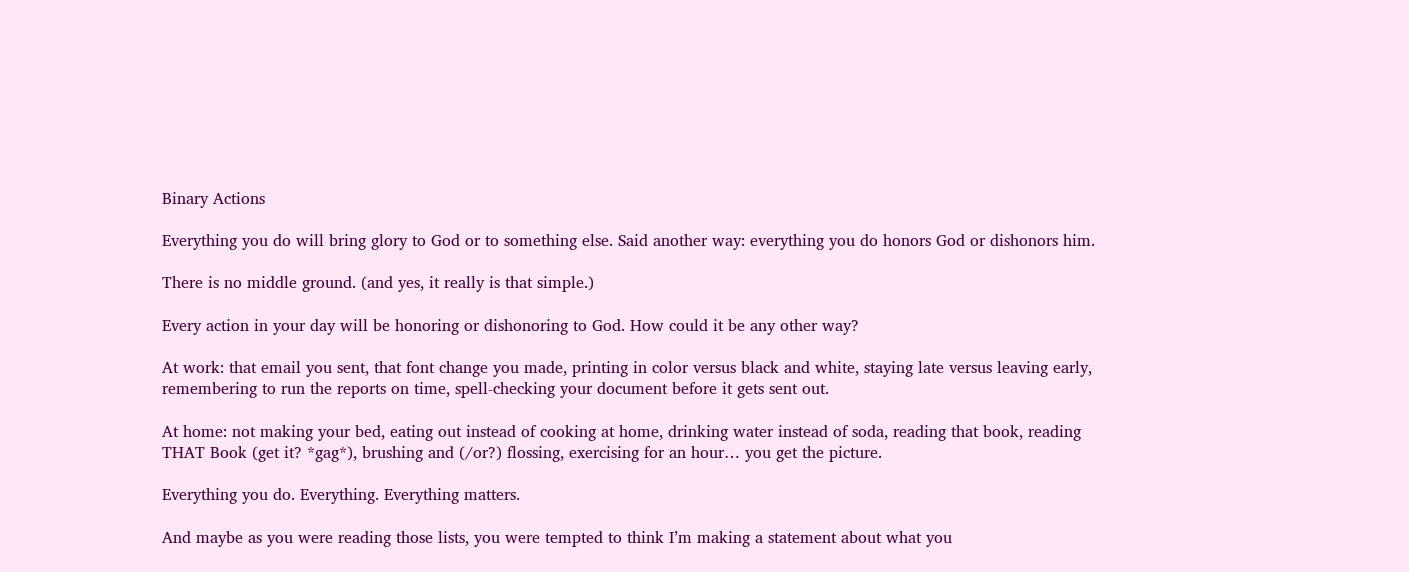Binary Actions

Everything you do will bring glory to God or to something else. Said another way: everything you do honors God or dishonors him.

There is no middle ground. (and yes, it really is that simple.)

Every action in your day will be honoring or dishonoring to God. How could it be any other way?

At work: that email you sent, that font change you made, printing in color versus black and white, staying late versus leaving early, remembering to run the reports on time, spell-checking your document before it gets sent out.

At home: not making your bed, eating out instead of cooking at home, drinking water instead of soda, reading that book, reading THAT Book (get it? *gag*), brushing and (/or?) flossing, exercising for an hour… you get the picture.

Everything you do. Everything. Everything matters.

And maybe as you were reading those lists, you were tempted to think I’m making a statement about what you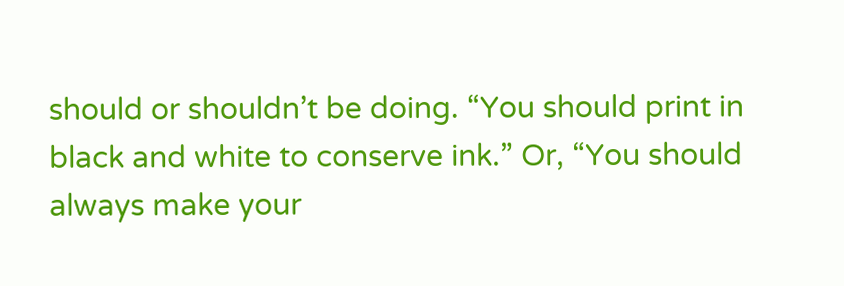should or shouldn’t be doing. “You should print in black and white to conserve ink.” Or, “You should always make your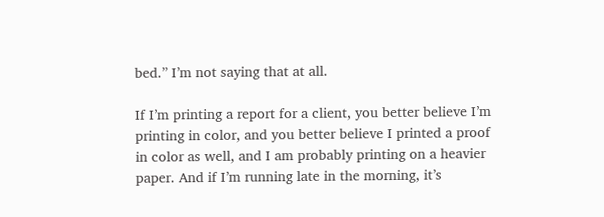bed.” I’m not saying that at all.

If I’m printing a report for a client, you better believe I’m printing in color, and you better believe I printed a proof in color as well, and I am probably printing on a heavier paper. And if I’m running late in the morning, it’s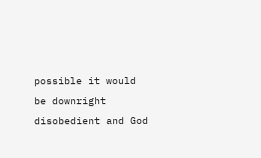possible it would be downright disobedient and God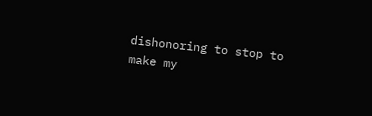dishonoring to stop to make my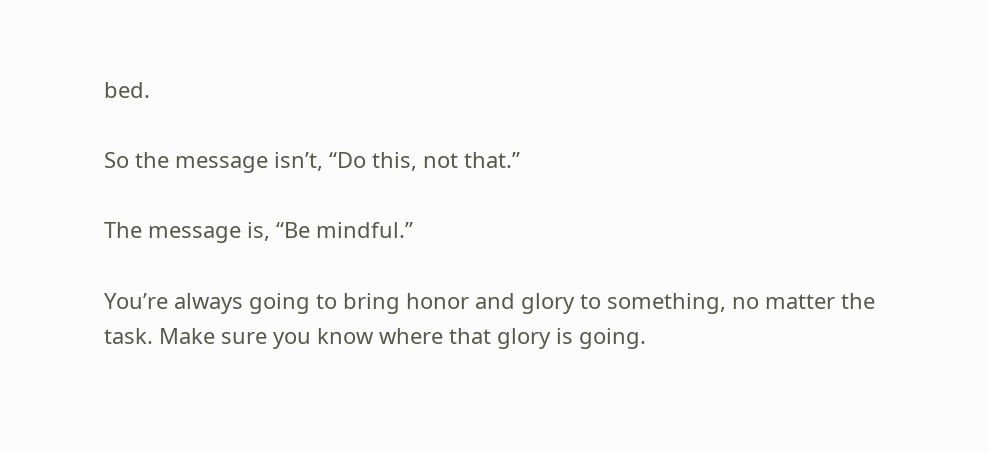bed.

So the message isn’t, “Do this, not that.”

The message is, “Be mindful.”

You’re always going to bring honor and glory to something, no matter the task. Make sure you know where that glory is going.